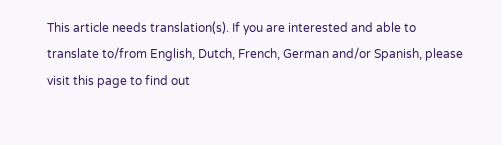This article needs translation(s). If you are interested and able to translate to/from English, Dutch, French, German and/or Spanish, please visit this page to find out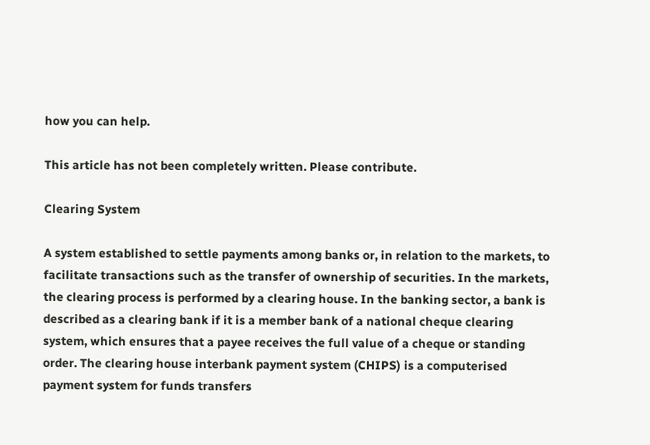how you can help.

This article has not been completely written. Please contribute.

Clearing System

A system established to settle payments among banks or, in relation to the markets, to facilitate transactions such as the transfer of ownership of securities. In the markets, the clearing process is performed by a clearing house. In the banking sector, a bank is described as a clearing bank if it is a member bank of a national cheque clearing system, which ensures that a payee receives the full value of a cheque or standing order. The clearing house interbank payment system (CHIPS) is a computerised payment system for funds transfers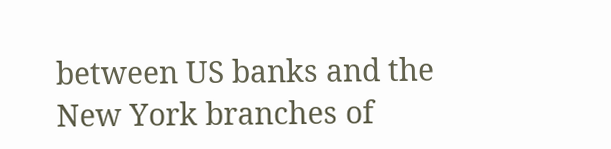between US banks and the New York branches of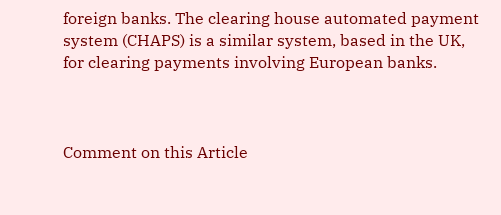foreign banks. The clearing house automated payment system (CHAPS) is a similar system, based in the UK, for clearing payments involving European banks.



Comment on this Article